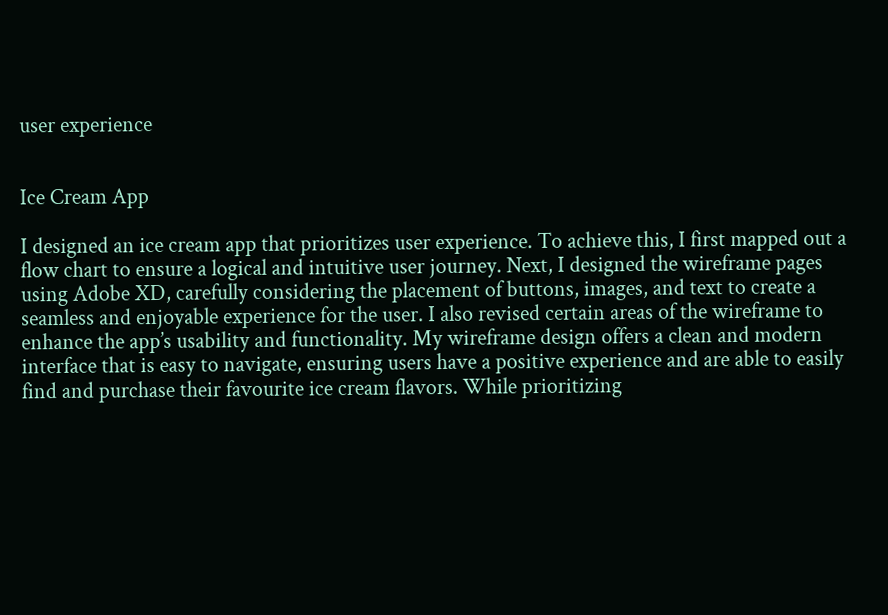user experience


Ice Cream App

I designed an ice cream app that prioritizes user experience. To achieve this, I first mapped out a flow chart to ensure a logical and intuitive user journey. Next, I designed the wireframe pages using Adobe XD, carefully considering the placement of buttons, images, and text to create a seamless and enjoyable experience for the user. I also revised certain areas of the wireframe to enhance the app’s usability and functionality. My wireframe design offers a clean and modern interface that is easy to navigate, ensuring users have a positive experience and are able to easily find and purchase their favourite ice cream flavors. While prioritizing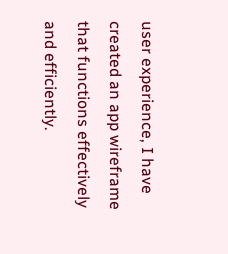user experience, I have created an app wireframe that functions effectively and efficiently.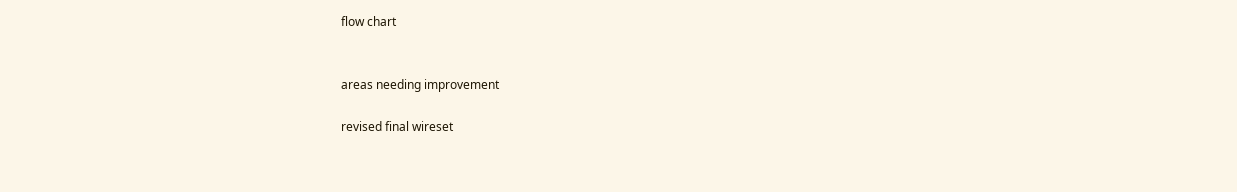flow chart


areas needing improvement

revised final wireset